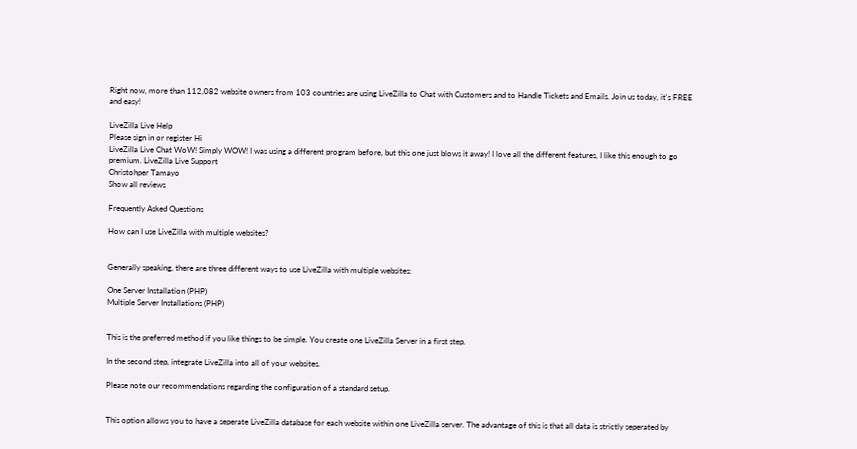Right now, more than 112,082 website owners from 103 countries are using LiveZilla to Chat with Customers and to Handle Tickets and Emails. Join us today, it's FREE and easy!

LiveZilla Live Help
Please sign in or register Hi
LiveZilla Live Chat WoW! Simply WOW! I was using a different program before, but this one just blows it away! I love all the different features, I like this enough to go premium. LiveZilla Live Support
Christohper Tamayo
Show all reviews

Frequently Asked Questions

How can I use LiveZilla with multiple websites?


Generally speaking, there are three different ways to use LiveZilla with multiple websites:

One Server Installation (PHP)
Multiple Server Installations (PHP)


This is the preferred method if you like things to be simple. You create one LiveZilla Server in a first step.

In the second step, integrate LiveZilla into all of your websites.

Please note our recommendations regarding the configuration of a standard setup.


This option allows you to have a seperate LiveZilla database for each website within one LiveZilla server. The advantage of this is that all data is strictly seperated by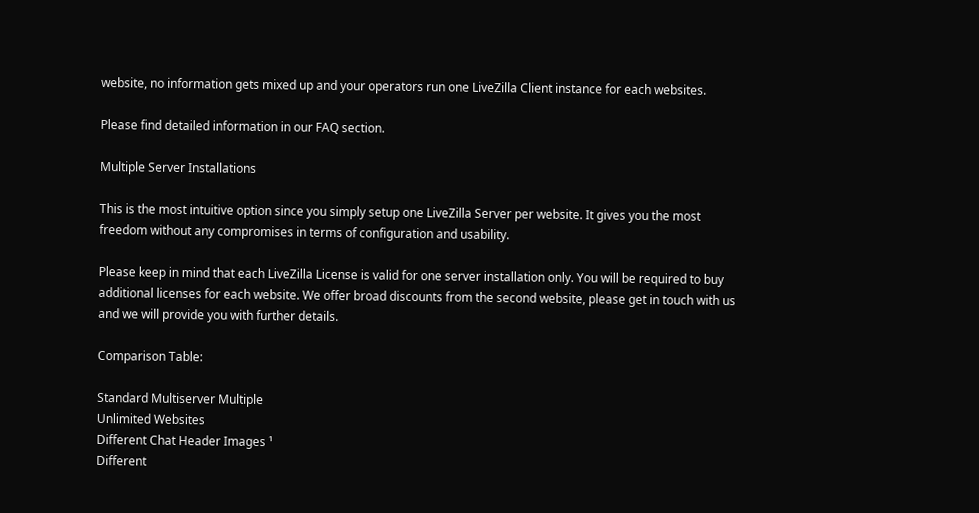website, no information gets mixed up and your operators run one LiveZilla Client instance for each websites.

Please find detailed information in our FAQ section.

Multiple Server Installations

This is the most intuitive option since you simply setup one LiveZilla Server per website. It gives you the most freedom without any compromises in terms of configuration and usability.

Please keep in mind that each LiveZilla License is valid for one server installation only. You will be required to buy additional licenses for each website. We offer broad discounts from the second website, please get in touch with us and we will provide you with further details.

Comparison Table:

Standard Multiserver Multiple
Unlimited Websites
Different Chat Header Images ¹
Different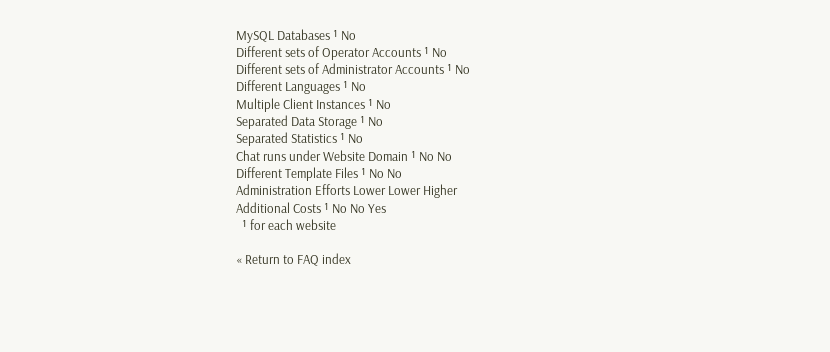MySQL Databases ¹ No
Different sets of Operator Accounts ¹ No
Different sets of Administrator Accounts ¹ No
Different Languages ¹ No
Multiple Client Instances ¹ No
Separated Data Storage ¹ No
Separated Statistics ¹ No
Chat runs under Website Domain ¹ No No
Different Template Files ¹ No No
Administration Efforts Lower Lower Higher
Additional Costs ¹ No No Yes
  ¹ for each website

« Return to FAQ index